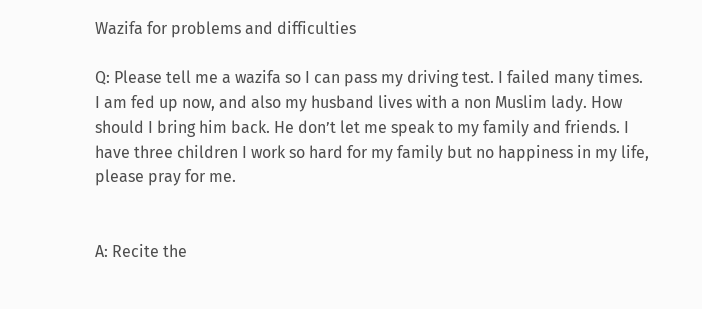Wazifa for problems and difficulties

Q: Please tell me a wazifa so I can pass my driving test. I failed many times. I am fed up now, and also my husband lives with a non Muslim lady. How should I bring him back. He don’t let me speak to my family and friends. I have three children I work so hard for my family but no happiness in my life, please pray for me.


A: Recite the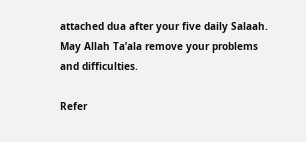attached dua after your five daily Salaah. May Allah Ta’ala remove your problems and difficulties.

Refer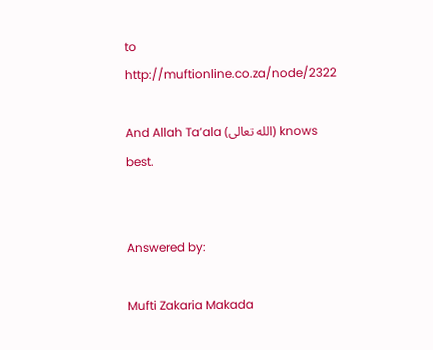to http://muftionline.co.za/node/2322

And Allah Ta’ala (الله تعالى) knows best.


Answered by:

Mufti Zakaria Makada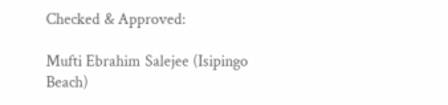Checked & Approved:

Mufti Ebrahim Salejee (Isipingo Beach)